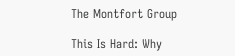The Montfort Group

This Is Hard: Why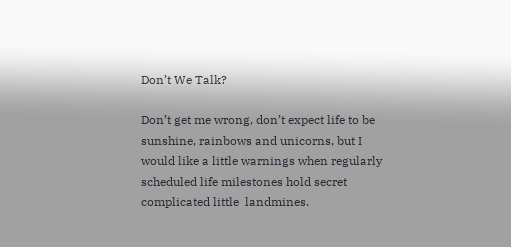Don’t We Talk?

Don’t get me wrong, don’t expect life to be sunshine, rainbows and unicorns, but I would like a little warnings when regularly scheduled life milestones hold secret complicated little  landmines.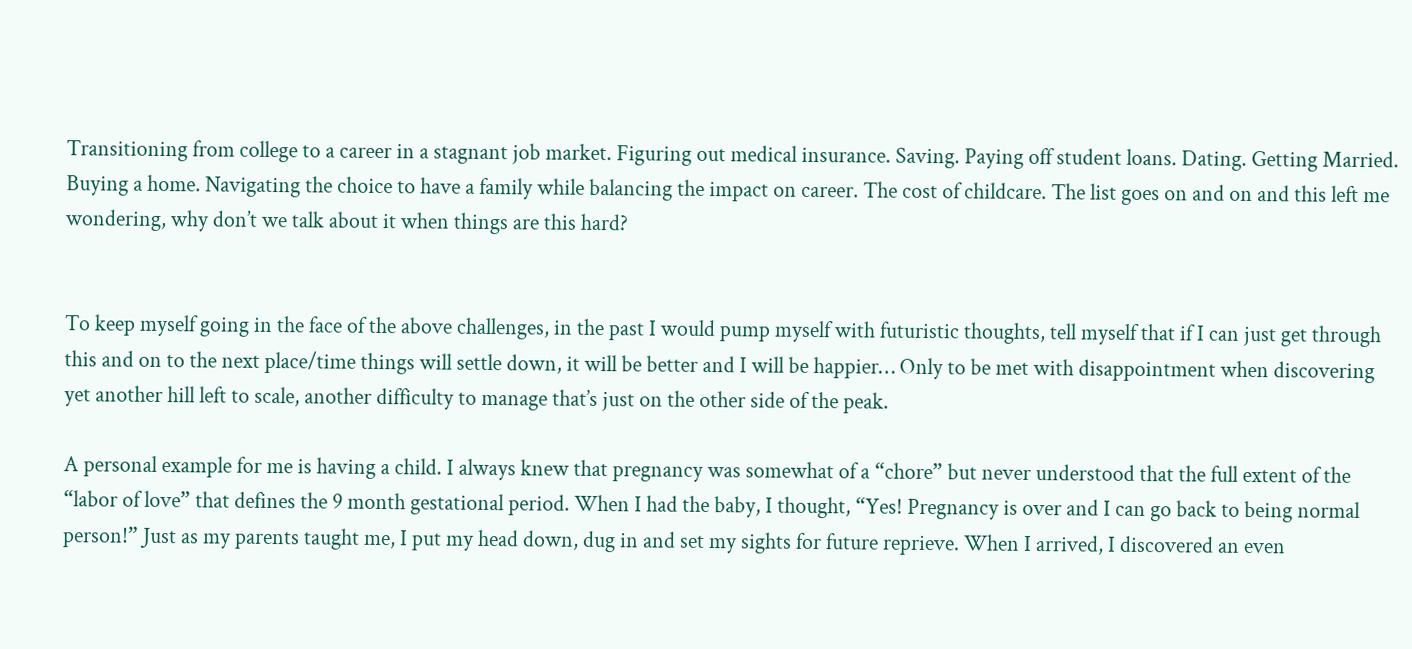Transitioning from college to a career in a stagnant job market. Figuring out medical insurance. Saving. Paying off student loans. Dating. Getting Married. Buying a home. Navigating the choice to have a family while balancing the impact on career. The cost of childcare. The list goes on and on and this left me wondering, why don’t we talk about it when things are this hard?


To keep myself going in the face of the above challenges, in the past I would pump myself with futuristic thoughts, tell myself that if I can just get through this and on to the next place/time things will settle down, it will be better and I will be happier… Only to be met with disappointment when discovering yet another hill left to scale, another difficulty to manage that’s just on the other side of the peak.

A personal example for me is having a child. I always knew that pregnancy was somewhat of a “chore” but never understood that the full extent of the “labor of love” that defines the 9 month gestational period. When I had the baby, I thought, “Yes! Pregnancy is over and I can go back to being normal person!” Just as my parents taught me, I put my head down, dug in and set my sights for future reprieve. When I arrived, I discovered an even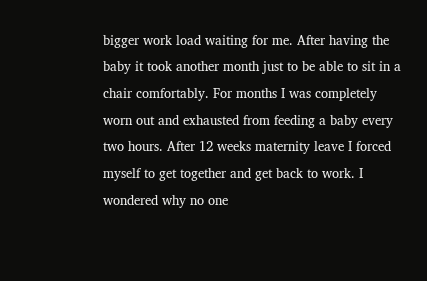bigger work load waiting for me. After having the baby it took another month just to be able to sit in a chair comfortably. For months I was completely worn out and exhausted from feeding a baby every two hours. After 12 weeks maternity leave I forced myself to get together and get back to work. I wondered why no one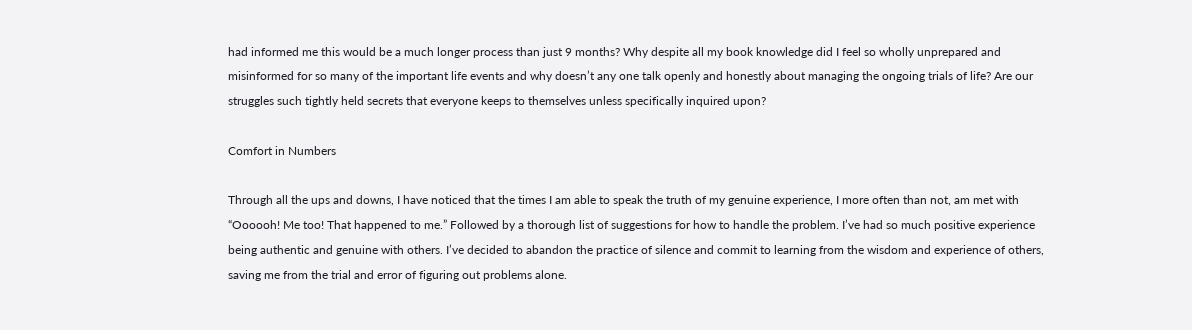had informed me this would be a much longer process than just 9 months? Why despite all my book knowledge did I feel so wholly unprepared and misinformed for so many of the important life events and why doesn’t any one talk openly and honestly about managing the ongoing trials of life? Are our struggles such tightly held secrets that everyone keeps to themselves unless specifically inquired upon?

Comfort in Numbers

Through all the ups and downs, I have noticed that the times I am able to speak the truth of my genuine experience, I more often than not, am met with “Oooooh! Me too! That happened to me.” Followed by a thorough list of suggestions for how to handle the problem. I’ve had so much positive experience being authentic and genuine with others. I’ve decided to abandon the practice of silence and commit to learning from the wisdom and experience of others, saving me from the trial and error of figuring out problems alone.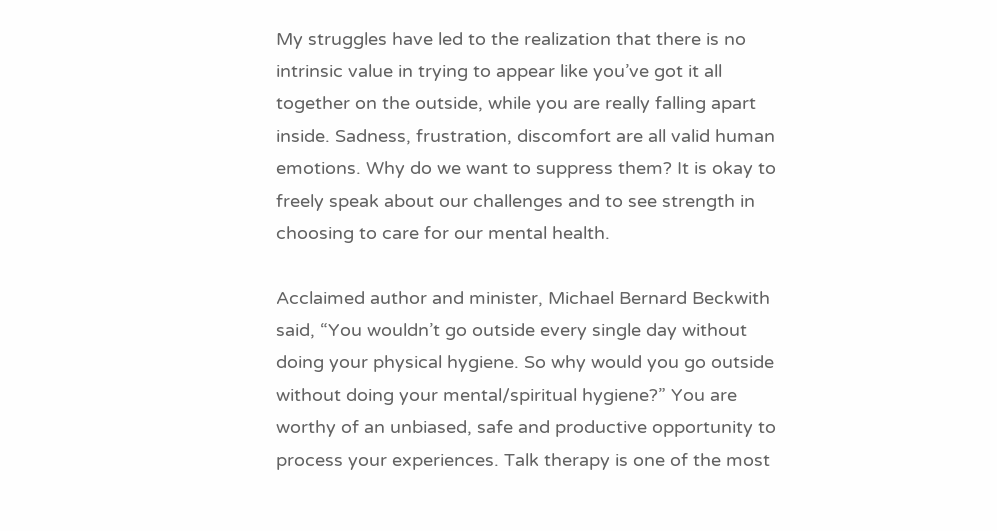My struggles have led to the realization that there is no intrinsic value in trying to appear like you’ve got it all together on the outside, while you are really falling apart inside. Sadness, frustration, discomfort are all valid human emotions. Why do we want to suppress them? It is okay to freely speak about our challenges and to see strength in choosing to care for our mental health.

Acclaimed author and minister, Michael Bernard Beckwith said, “You wouldn’t go outside every single day without doing your physical hygiene. So why would you go outside without doing your mental/spiritual hygiene?” You are worthy of an unbiased, safe and productive opportunity to process your experiences. Talk therapy is one of the most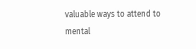valuable ways to attend to mental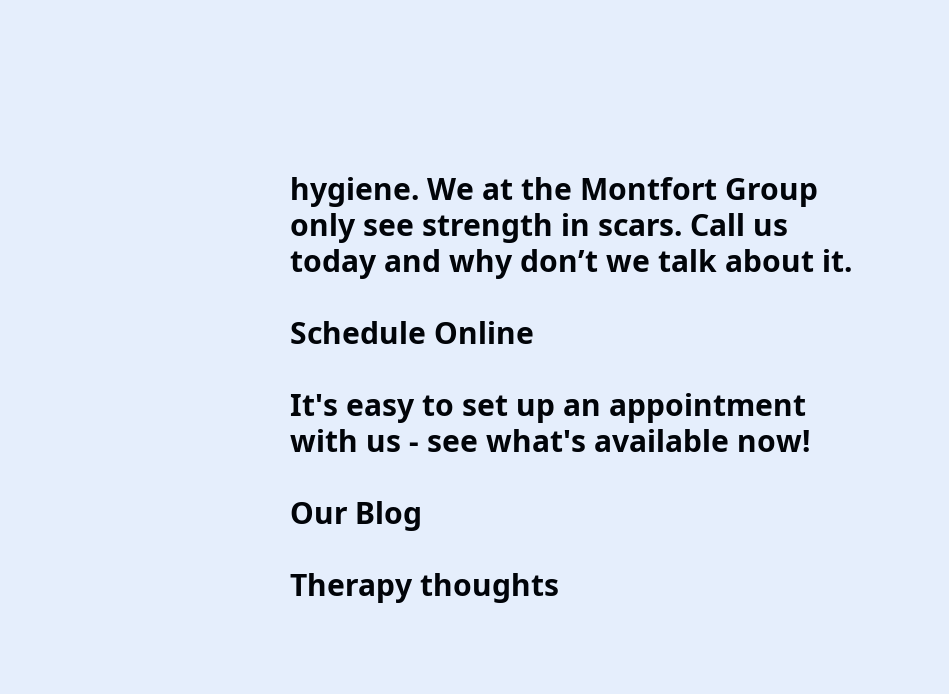hygiene. We at the Montfort Group only see strength in scars. Call us today and why don’t we talk about it.

Schedule Online

It's easy to set up an appointment with us - see what's available now!

Our Blog

Therapy thoughts